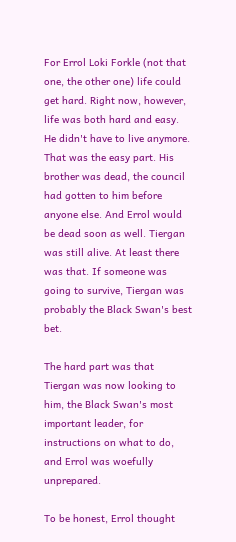For Errol Loki Forkle (not that one, the other one) life could get hard. Right now, however, life was both hard and easy. He didn't have to live anymore. That was the easy part. His brother was dead, the council had gotten to him before anyone else. And Errol would be dead soon as well. Tiergan was still alive. At least there was that. If someone was going to survive, Tiergan was probably the Black Swan's best bet.

The hard part was that Tiergan was now looking to him, the Black Swan's most important leader, for instructions on what to do, and Errol was woefully unprepared.

To be honest, Errol thought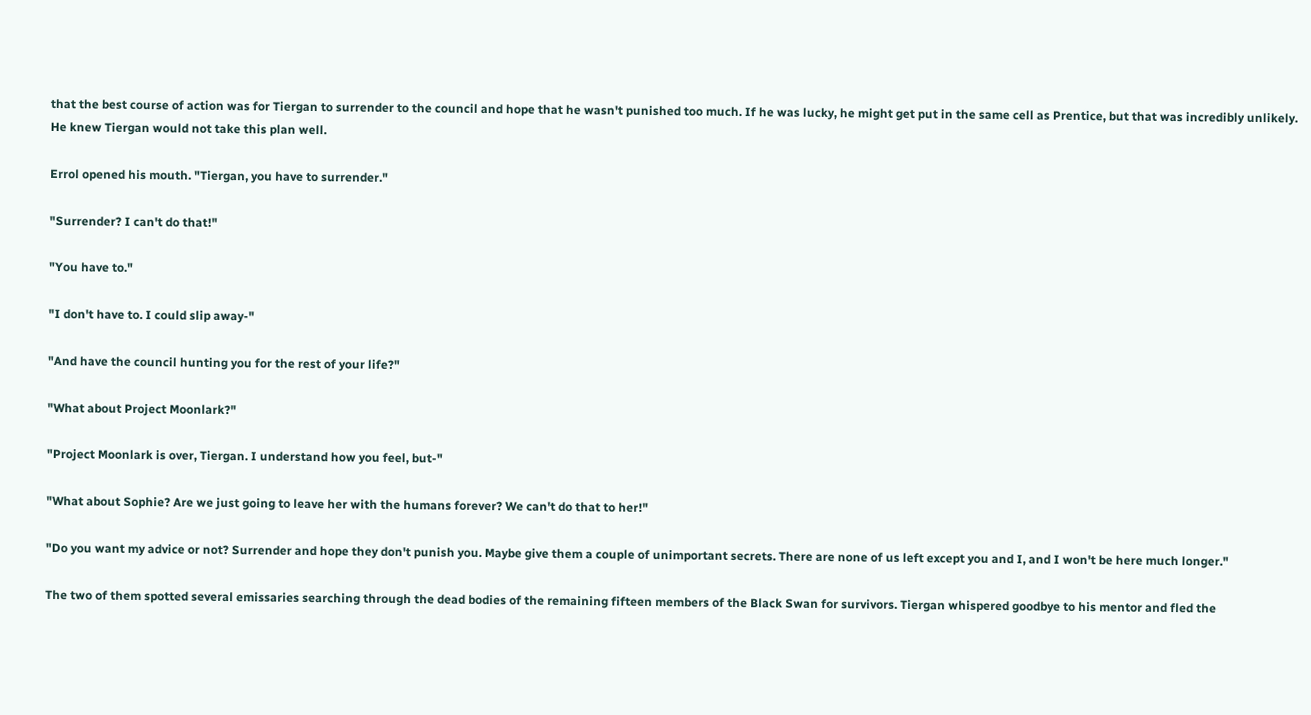that the best course of action was for Tiergan to surrender to the council and hope that he wasn't punished too much. If he was lucky, he might get put in the same cell as Prentice, but that was incredibly unlikely. He knew Tiergan would not take this plan well.

Errol opened his mouth. "Tiergan, you have to surrender."

"Surrender? I can't do that!"

"You have to."

"I don't have to. I could slip away-"

"And have the council hunting you for the rest of your life?"

"What about Project Moonlark?"

"Project Moonlark is over, Tiergan. I understand how you feel, but-"

"What about Sophie? Are we just going to leave her with the humans forever? We can't do that to her!"

"Do you want my advice or not? Surrender and hope they don't punish you. Maybe give them a couple of unimportant secrets. There are none of us left except you and I, and I won't be here much longer."

The two of them spotted several emissaries searching through the dead bodies of the remaining fifteen members of the Black Swan for survivors. Tiergan whispered goodbye to his mentor and fled the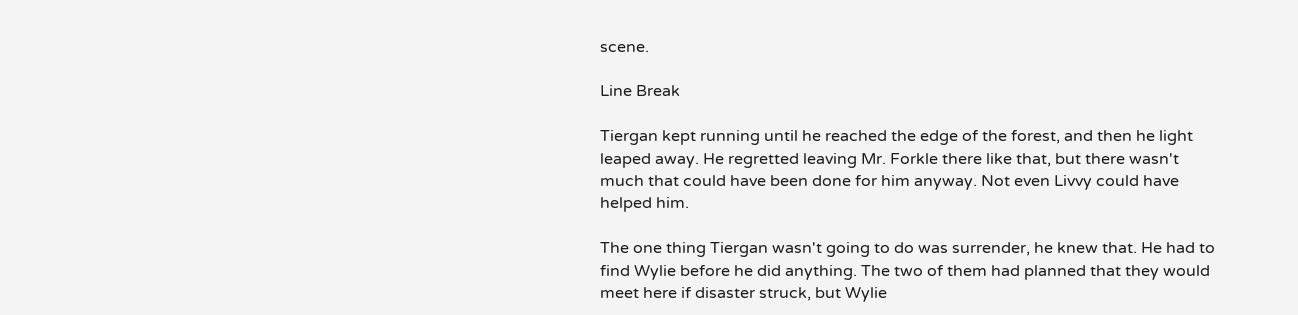scene.

Line Break

Tiergan kept running until he reached the edge of the forest, and then he light leaped away. He regretted leaving Mr. Forkle there like that, but there wasn't much that could have been done for him anyway. Not even Livvy could have helped him.

The one thing Tiergan wasn't going to do was surrender, he knew that. He had to find Wylie before he did anything. The two of them had planned that they would meet here if disaster struck, but Wylie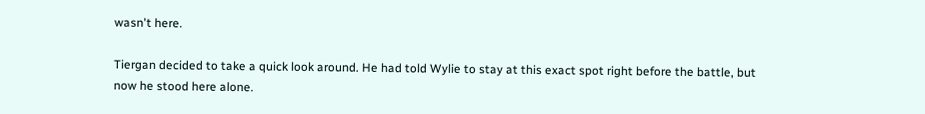wasn't here.

Tiergan decided to take a quick look around. He had told Wylie to stay at this exact spot right before the battle, but now he stood here alone.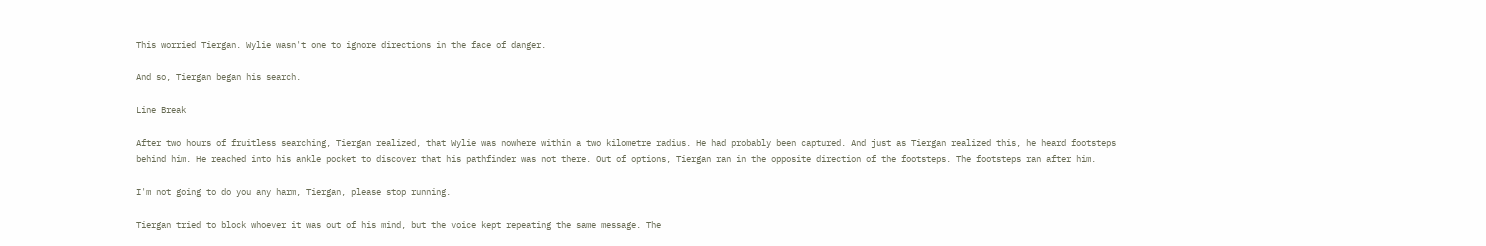This worried Tiergan. Wylie wasn't one to ignore directions in the face of danger.

And so, Tiergan began his search.

Line Break

After two hours of fruitless searching, Tiergan realized, that Wylie was nowhere within a two kilometre radius. He had probably been captured. And just as Tiergan realized this, he heard footsteps behind him. He reached into his ankle pocket to discover that his pathfinder was not there. Out of options, Tiergan ran in the opposite direction of the footsteps. The footsteps ran after him.

I'm not going to do you any harm, Tiergan, please stop running.

Tiergan tried to block whoever it was out of his mind, but the voice kept repeating the same message. The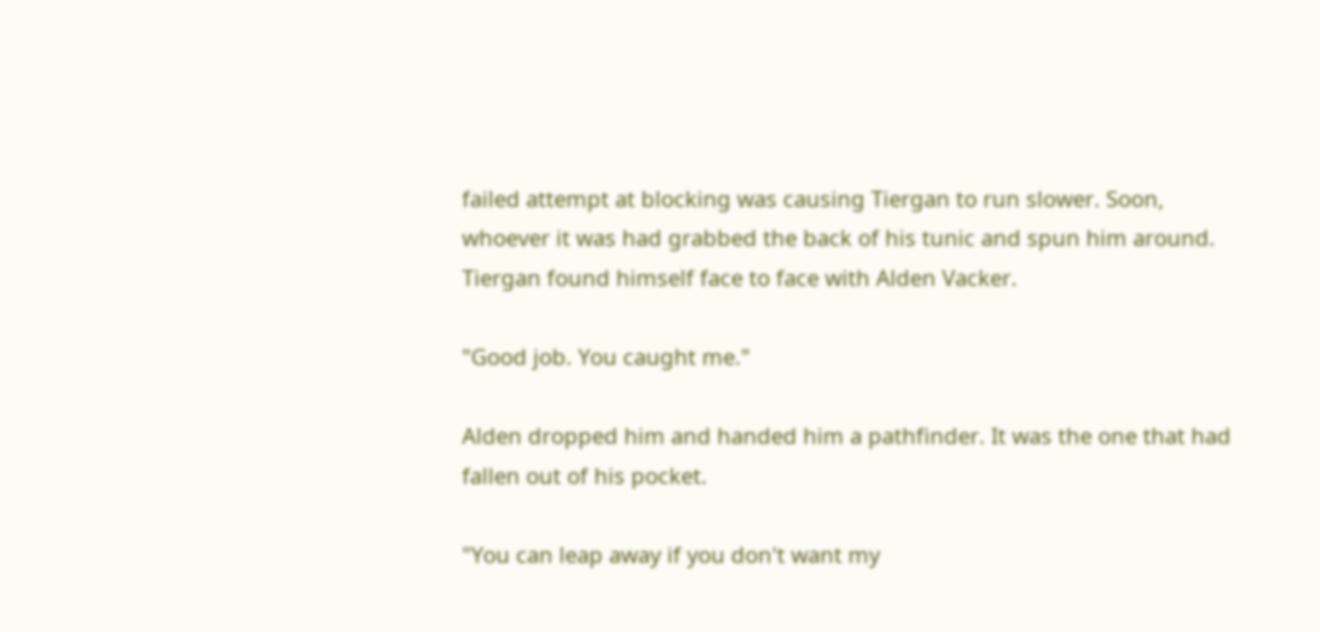failed attempt at blocking was causing Tiergan to run slower. Soon, whoever it was had grabbed the back of his tunic and spun him around. Tiergan found himself face to face with Alden Vacker.

"Good job. You caught me."

Alden dropped him and handed him a pathfinder. It was the one that had fallen out of his pocket.

"You can leap away if you don't want my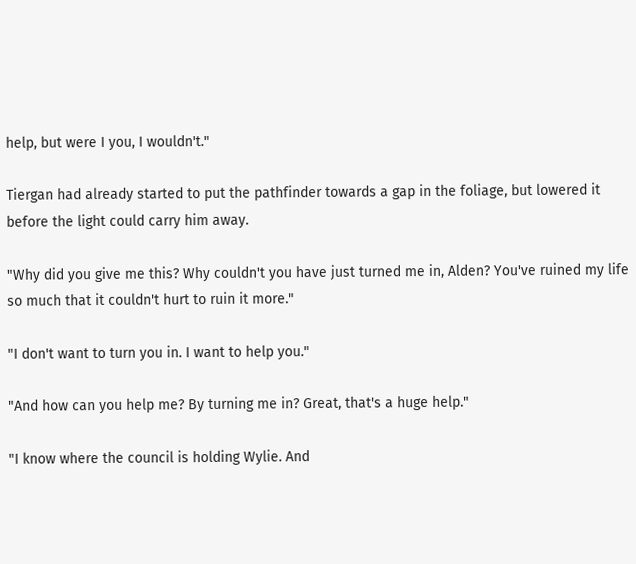help, but were I you, I wouldn't."

Tiergan had already started to put the pathfinder towards a gap in the foliage, but lowered it before the light could carry him away.

"Why did you give me this? Why couldn't you have just turned me in, Alden? You've ruined my life so much that it couldn't hurt to ruin it more."

"I don't want to turn you in. I want to help you."

"And how can you help me? By turning me in? Great, that's a huge help."

"I know where the council is holding Wylie. And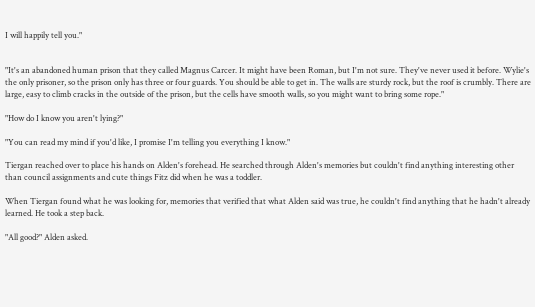I will happily tell you."


"It's an abandoned human prison that they called Magnus Carcer. It might have been Roman, but I'm not sure. They've never used it before. Wylie's the only prisoner, so the prison only has three or four guards. You should be able to get in. The walls are sturdy rock, but the roof is crumbly. There are large, easy to climb cracks in the outside of the prison, but the cells have smooth walls, so you might want to bring some rope."

"How do I know you aren't lying?"

"You can read my mind if you'd like, I promise I'm telling you everything I know."

Tiergan reached over to place his hands on Alden's forehead. He searched through Alden's memories but couldn't find anything interesting other than council assignments and cute things Fitz did when he was a toddler.

When Tiergan found what he was looking for, memories that verified that what Alden said was true, he couldn't find anything that he hadn't already learned. He took a step back.

"All good?" Alden asked.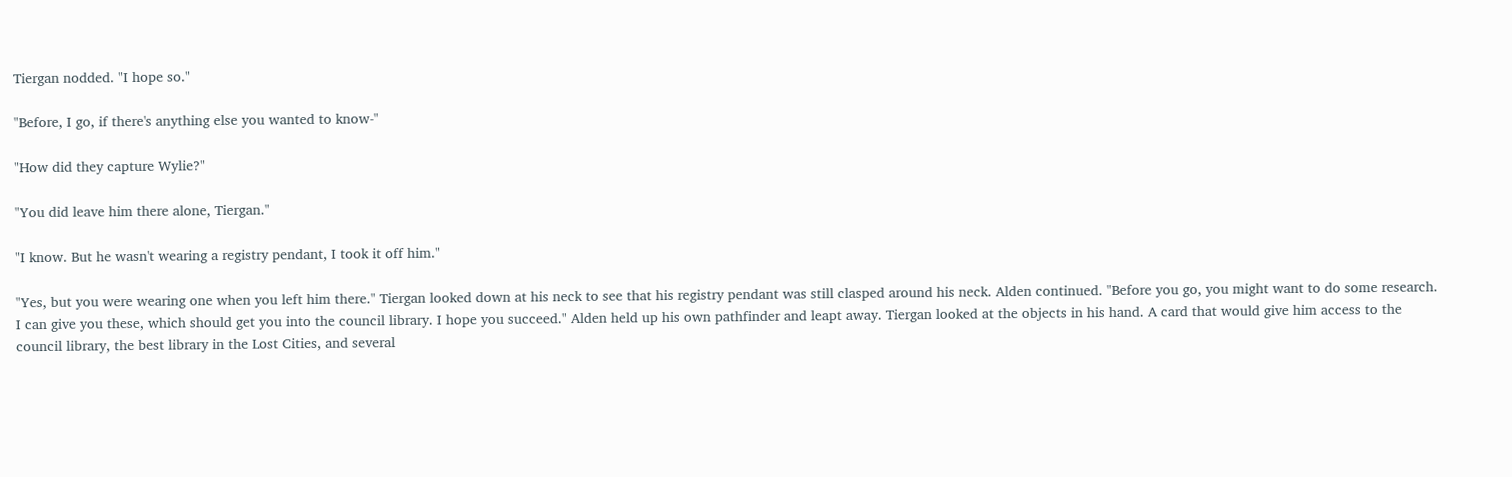Tiergan nodded. "I hope so."

"Before, I go, if there's anything else you wanted to know-"

"How did they capture Wylie?"

"You did leave him there alone, Tiergan."

"I know. But he wasn't wearing a registry pendant, I took it off him."

"Yes, but you were wearing one when you left him there." Tiergan looked down at his neck to see that his registry pendant was still clasped around his neck. Alden continued. "Before you go, you might want to do some research. I can give you these, which should get you into the council library. I hope you succeed." Alden held up his own pathfinder and leapt away. Tiergan looked at the objects in his hand. A card that would give him access to the council library, the best library in the Lost Cities, and several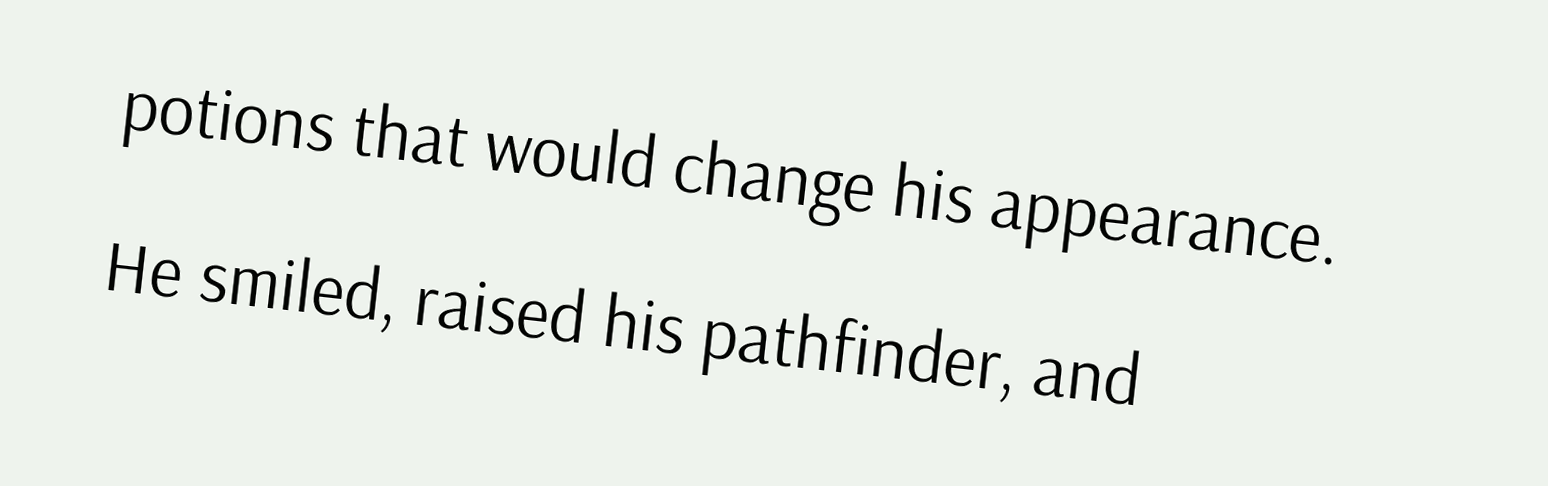potions that would change his appearance.

He smiled, raised his pathfinder, and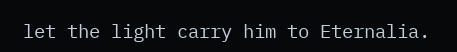let the light carry him to Eternalia.